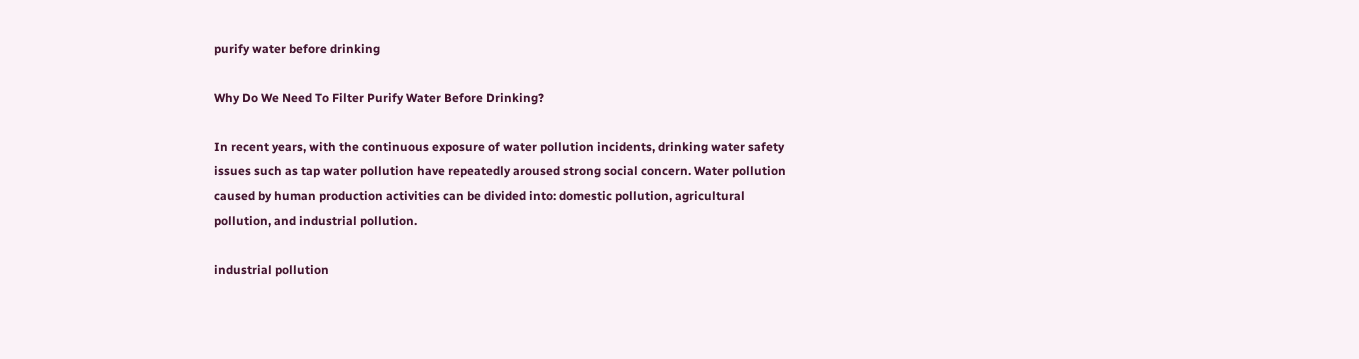purify water before drinking

Why Do We Need To Filter Purify Water Before Drinking?

In recent years, with the continuous exposure of water pollution incidents, drinking water safety issues such as tap water pollution have repeatedly aroused strong social concern. Water pollution caused by human production activities can be divided into: domestic pollution, agricultural pollution, and industrial pollution.

industrial pollution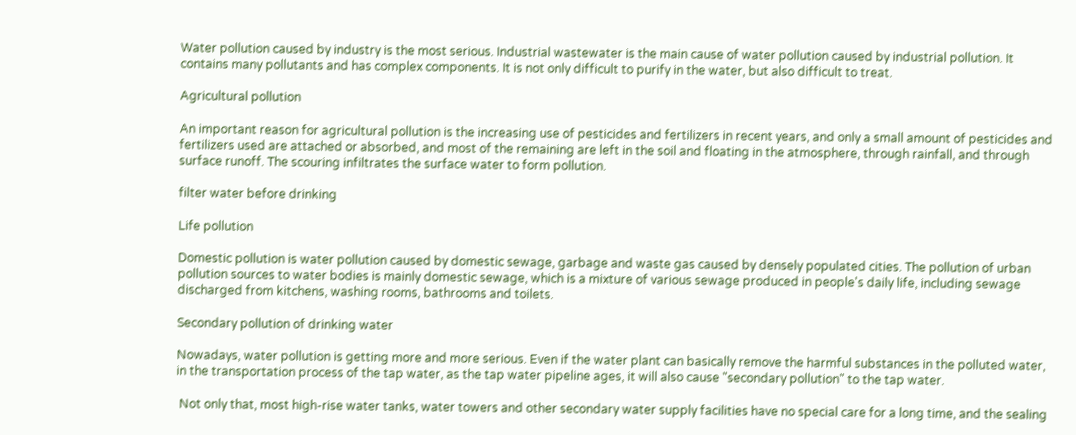Water pollution caused by industry is the most serious. Industrial wastewater is the main cause of water pollution caused by industrial pollution. It contains many pollutants and has complex components. It is not only difficult to purify in the water, but also difficult to treat.

Agricultural pollution

An important reason for agricultural pollution is the increasing use of pesticides and fertilizers in recent years, and only a small amount of pesticides and fertilizers used are attached or absorbed, and most of the remaining are left in the soil and floating in the atmosphere, through rainfall, and through surface runoff. The scouring infiltrates the surface water to form pollution.

filter water before drinking

Life pollution

Domestic pollution is water pollution caused by domestic sewage, garbage and waste gas caused by densely populated cities. The pollution of urban pollution sources to water bodies is mainly domestic sewage, which is a mixture of various sewage produced in people's daily life, including sewage discharged from kitchens, washing rooms, bathrooms and toilets.

Secondary pollution of drinking water

Nowadays, water pollution is getting more and more serious. Even if the water plant can basically remove the harmful substances in the polluted water, in the transportation process of the tap water, as the tap water pipeline ages, it will also cause "secondary pollution" to the tap water.

 Not only that, most high-rise water tanks, water towers and other secondary water supply facilities have no special care for a long time, and the sealing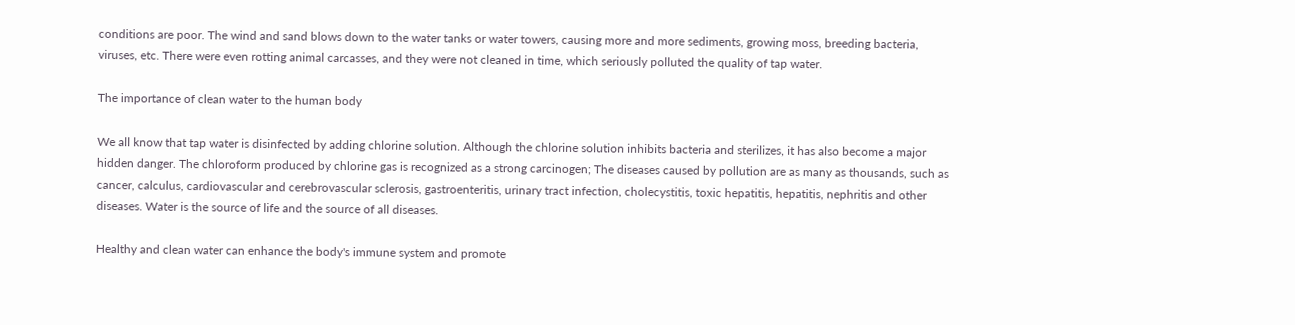conditions are poor. The wind and sand blows down to the water tanks or water towers, causing more and more sediments, growing moss, breeding bacteria, viruses, etc. There were even rotting animal carcasses, and they were not cleaned in time, which seriously polluted the quality of tap water.

The importance of clean water to the human body

We all know that tap water is disinfected by adding chlorine solution. Although the chlorine solution inhibits bacteria and sterilizes, it has also become a major hidden danger. The chloroform produced by chlorine gas is recognized as a strong carcinogen; The diseases caused by pollution are as many as thousands, such as cancer, calculus, cardiovascular and cerebrovascular sclerosis, gastroenteritis, urinary tract infection, cholecystitis, toxic hepatitis, hepatitis, nephritis and other diseases. Water is the source of life and the source of all diseases.

Healthy and clean water can enhance the body's immune system and promote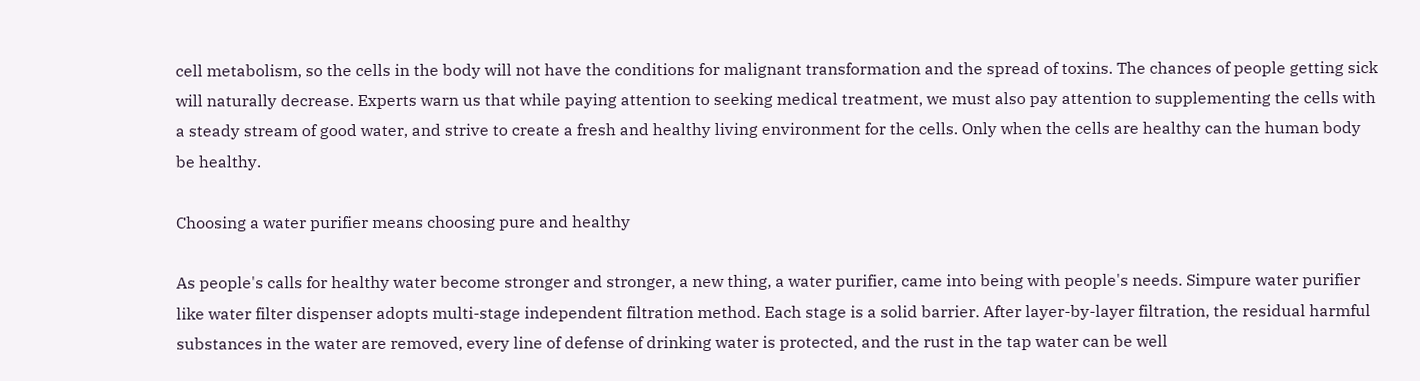cell metabolism, so the cells in the body will not have the conditions for malignant transformation and the spread of toxins. The chances of people getting sick will naturally decrease. Experts warn us that while paying attention to seeking medical treatment, we must also pay attention to supplementing the cells with a steady stream of good water, and strive to create a fresh and healthy living environment for the cells. Only when the cells are healthy can the human body be healthy.

Choosing a water purifier means choosing pure and healthy

As people's calls for healthy water become stronger and stronger, a new thing, a water purifier, came into being with people's needs. Simpure water purifier like water filter dispenser adopts multi-stage independent filtration method. Each stage is a solid barrier. After layer-by-layer filtration, the residual harmful substances in the water are removed, every line of defense of drinking water is protected, and the rust in the tap water can be well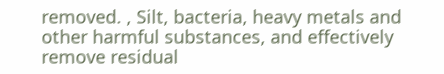removed. , Silt, bacteria, heavy metals and other harmful substances, and effectively remove residual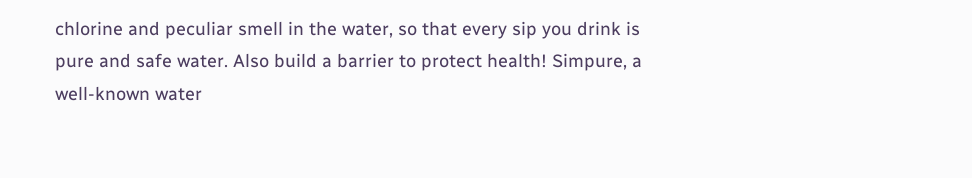chlorine and peculiar smell in the water, so that every sip you drink is pure and safe water. Also build a barrier to protect health! Simpure, a well-known water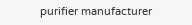purifier manufacturer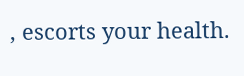, escorts your health.